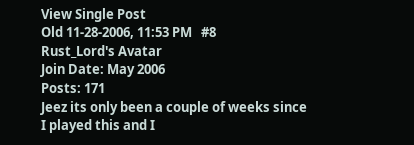View Single Post
Old 11-28-2006, 11:53 PM   #8
Rust_Lord's Avatar
Join Date: May 2006
Posts: 171
Jeez its only been a couple of weeks since I played this and I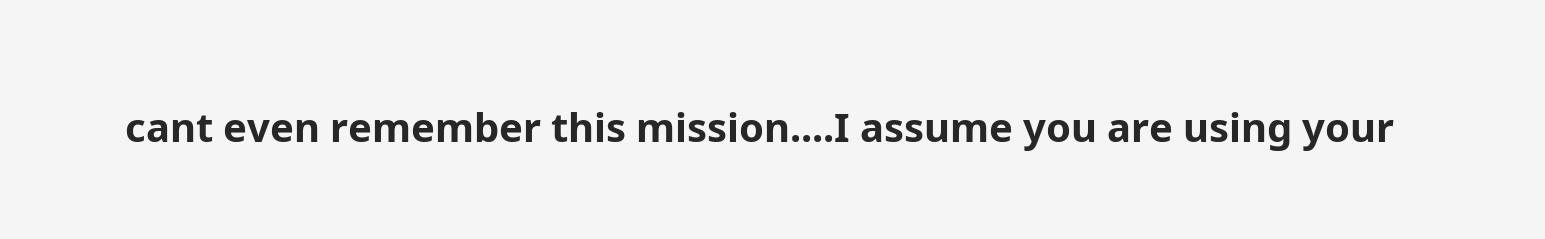cant even remember this mission....I assume you are using your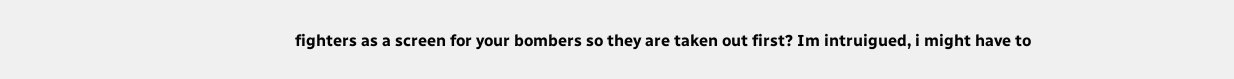fighters as a screen for your bombers so they are taken out first? Im intruigued, i might have to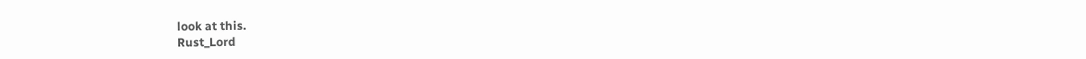look at this.
Rust_Lord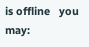is offline   you may: